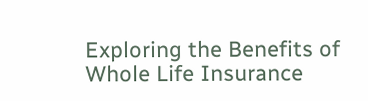Exploring the Benefits of Whole Life Insurance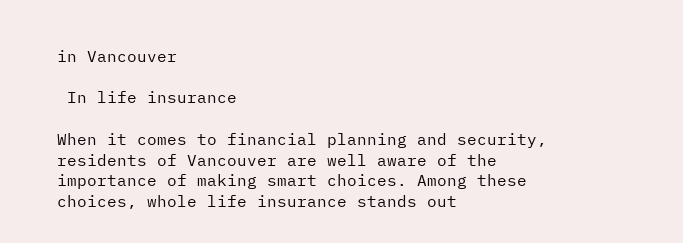in Vancouver

 In life insurance

When it comes to financial planning and security, residents of Vancouver are well aware of the importance of making smart choices. Among these choices, whole life insurance stands out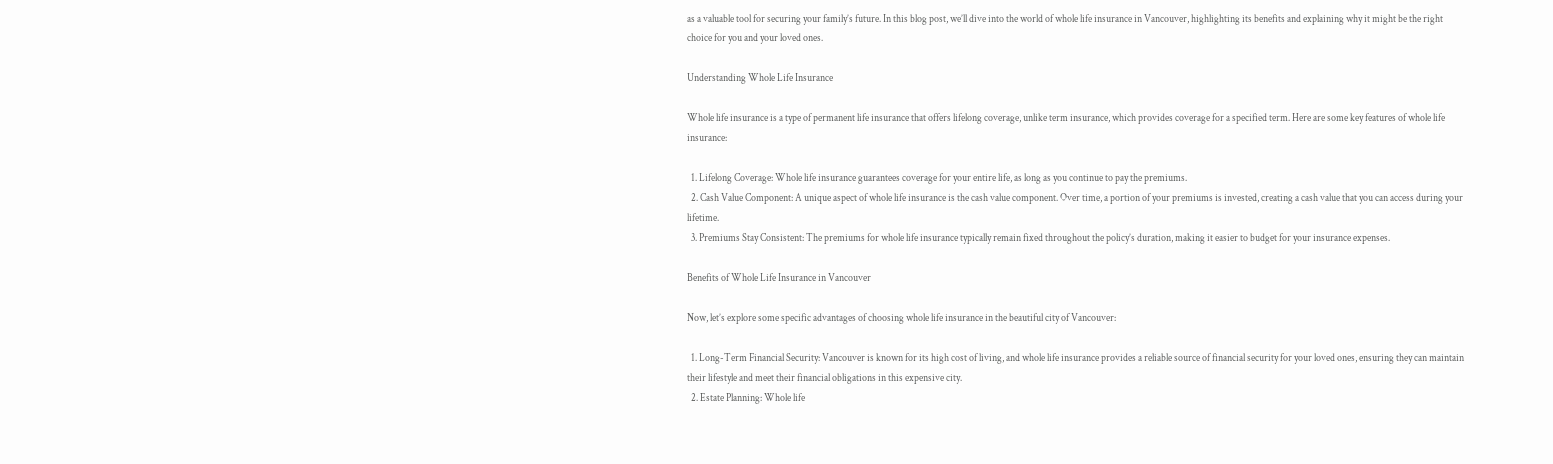as a valuable tool for securing your family’s future. In this blog post, we’ll dive into the world of whole life insurance in Vancouver, highlighting its benefits and explaining why it might be the right choice for you and your loved ones.

Understanding Whole Life Insurance

Whole life insurance is a type of permanent life insurance that offers lifelong coverage, unlike term insurance, which provides coverage for a specified term. Here are some key features of whole life insurance:

  1. Lifelong Coverage: Whole life insurance guarantees coverage for your entire life, as long as you continue to pay the premiums.
  2. Cash Value Component: A unique aspect of whole life insurance is the cash value component. Over time, a portion of your premiums is invested, creating a cash value that you can access during your lifetime.
  3. Premiums Stay Consistent: The premiums for whole life insurance typically remain fixed throughout the policy’s duration, making it easier to budget for your insurance expenses.

Benefits of Whole Life Insurance in Vancouver

Now, let’s explore some specific advantages of choosing whole life insurance in the beautiful city of Vancouver:

  1. Long-Term Financial Security: Vancouver is known for its high cost of living, and whole life insurance provides a reliable source of financial security for your loved ones, ensuring they can maintain their lifestyle and meet their financial obligations in this expensive city.
  2. Estate Planning: Whole life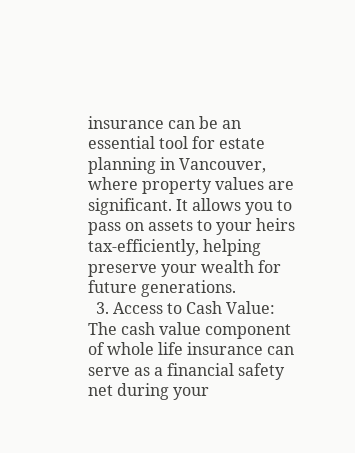insurance can be an essential tool for estate planning in Vancouver, where property values are significant. It allows you to pass on assets to your heirs tax-efficiently, helping preserve your wealth for future generations.
  3. Access to Cash Value: The cash value component of whole life insurance can serve as a financial safety net during your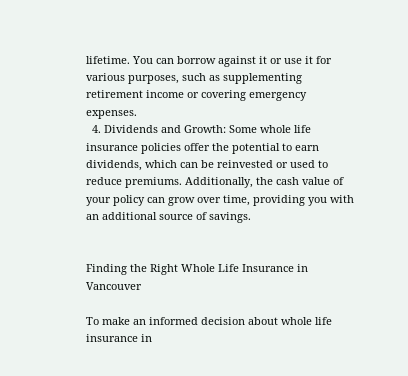lifetime. You can borrow against it or use it for various purposes, such as supplementing retirement income or covering emergency expenses.
  4. Dividends and Growth: Some whole life insurance policies offer the potential to earn dividends, which can be reinvested or used to reduce premiums. Additionally, the cash value of your policy can grow over time, providing you with an additional source of savings.


Finding the Right Whole Life Insurance in Vancouver

To make an informed decision about whole life insurance in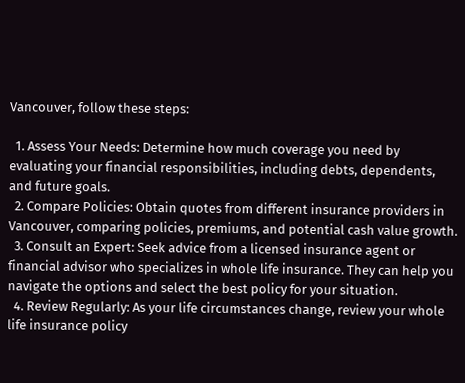Vancouver, follow these steps:

  1. Assess Your Needs: Determine how much coverage you need by evaluating your financial responsibilities, including debts, dependents, and future goals.
  2. Compare Policies: Obtain quotes from different insurance providers in Vancouver, comparing policies, premiums, and potential cash value growth.
  3. Consult an Expert: Seek advice from a licensed insurance agent or financial advisor who specializes in whole life insurance. They can help you navigate the options and select the best policy for your situation.
  4. Review Regularly: As your life circumstances change, review your whole life insurance policy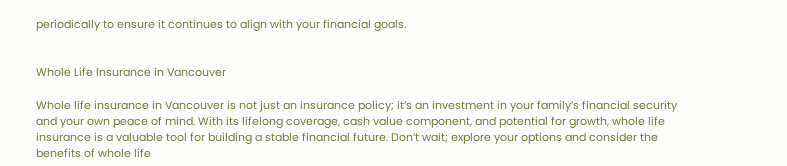periodically to ensure it continues to align with your financial goals.


Whole Life Insurance in Vancouver

Whole life insurance in Vancouver is not just an insurance policy; it’s an investment in your family’s financial security and your own peace of mind. With its lifelong coverage, cash value component, and potential for growth, whole life insurance is a valuable tool for building a stable financial future. Don’t wait; explore your options and consider the benefits of whole life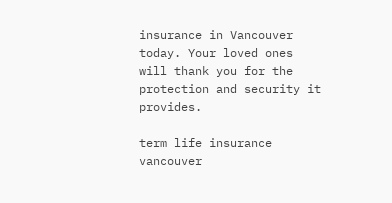insurance in Vancouver today. Your loved ones will thank you for the protection and security it provides.

term life insurance vancouver